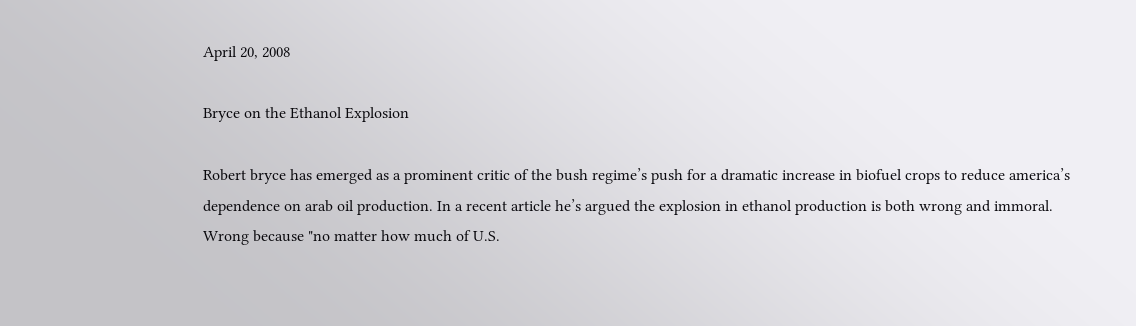April 20, 2008

Bryce on the Ethanol Explosion

Robert bryce has emerged as a prominent critic of the bush regime’s push for a dramatic increase in biofuel crops to reduce america’s dependence on arab oil production. In a recent article he’s argued the explosion in ethanol production is both wrong and immoral. Wrong because "no matter how much of U.S.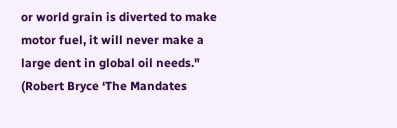or world grain is diverted to make motor fuel, it will never make a large dent in global oil needs." (Robert Bryce ‘The Mandates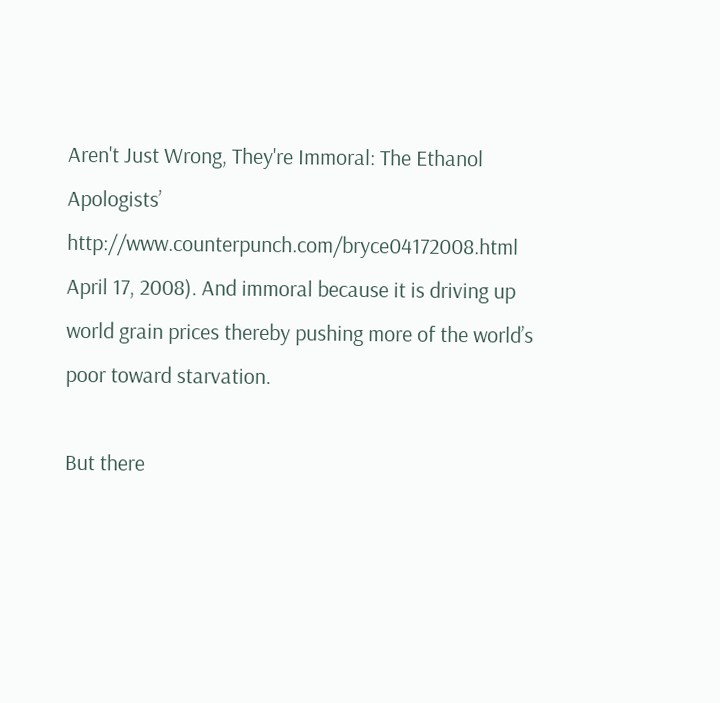Aren't Just Wrong, They're Immoral: The Ethanol Apologists’ http://www.counterpunch.com/bryce04172008.html April 17, 2008). And immoral because it is driving up world grain prices thereby pushing more of the world’s poor toward starvation.

But there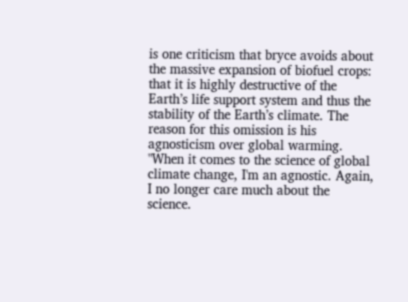is one criticism that bryce avoids about the massive expansion of biofuel crops: that it is highly destructive of the Earth’s life support system and thus the stability of the Earth’s climate. The reason for this omission is his agnosticism over global warming. "When it comes to the science of global climate change, I'm an agnostic. Again, I no longer care much about the science.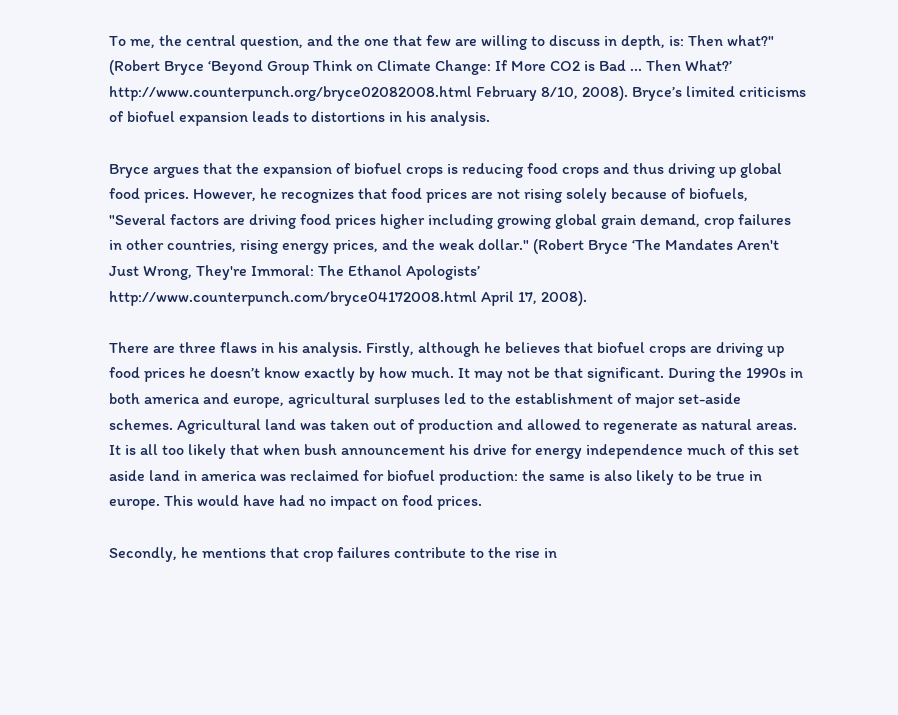To me, the central question, and the one that few are willing to discuss in depth, is: Then what?" (Robert Bryce ‘Beyond Group Think on Climate Change: If More CO2 is Bad ... Then What?’ http://www.counterpunch.org/bryce02082008.html February 8/10, 2008). Bryce’s limited criticisms of biofuel expansion leads to distortions in his analysis.

Bryce argues that the expansion of biofuel crops is reducing food crops and thus driving up global food prices. However, he recognizes that food prices are not rising solely because of biofuels, "Several factors are driving food prices higher including growing global grain demand, crop failures in other countries, rising energy prices, and the weak dollar." (Robert Bryce ‘The Mandates Aren't Just Wrong, They're Immoral: The Ethanol Apologists’ http://www.counterpunch.com/bryce04172008.html April 17, 2008).

There are three flaws in his analysis. Firstly, although he believes that biofuel crops are driving up food prices he doesn’t know exactly by how much. It may not be that significant. During the 1990s in both america and europe, agricultural surpluses led to the establishment of major set-aside schemes. Agricultural land was taken out of production and allowed to regenerate as natural areas. It is all too likely that when bush announcement his drive for energy independence much of this set aside land in america was reclaimed for biofuel production: the same is also likely to be true in europe. This would have had no impact on food prices.

Secondly, he mentions that crop failures contribute to the rise in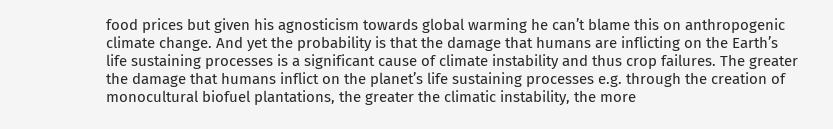food prices but given his agnosticism towards global warming he can’t blame this on anthropogenic climate change. And yet the probability is that the damage that humans are inflicting on the Earth’s life sustaining processes is a significant cause of climate instability and thus crop failures. The greater the damage that humans inflict on the planet’s life sustaining processes e.g. through the creation of monocultural biofuel plantations, the greater the climatic instability, the more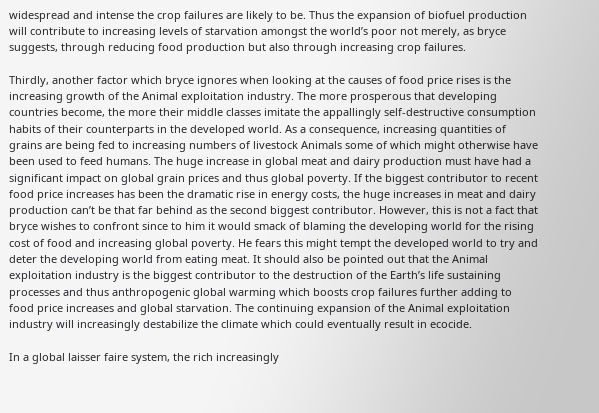widespread and intense the crop failures are likely to be. Thus the expansion of biofuel production will contribute to increasing levels of starvation amongst the world’s poor not merely, as bryce suggests, through reducing food production but also through increasing crop failures.

Thirdly, another factor which bryce ignores when looking at the causes of food price rises is the increasing growth of the Animal exploitation industry. The more prosperous that developing countries become, the more their middle classes imitate the appallingly self-destructive consumption habits of their counterparts in the developed world. As a consequence, increasing quantities of grains are being fed to increasing numbers of livestock Animals some of which might otherwise have been used to feed humans. The huge increase in global meat and dairy production must have had a significant impact on global grain prices and thus global poverty. If the biggest contributor to recent food price increases has been the dramatic rise in energy costs, the huge increases in meat and dairy production can’t be that far behind as the second biggest contributor. However, this is not a fact that bryce wishes to confront since to him it would smack of blaming the developing world for the rising cost of food and increasing global poverty. He fears this might tempt the developed world to try and deter the developing world from eating meat. It should also be pointed out that the Animal exploitation industry is the biggest contributor to the destruction of the Earth’s life sustaining processes and thus anthropogenic global warming which boosts crop failures further adding to food price increases and global starvation. The continuing expansion of the Animal exploitation industry will increasingly destabilize the climate which could eventually result in ecocide.

In a global laisser faire system, the rich increasingly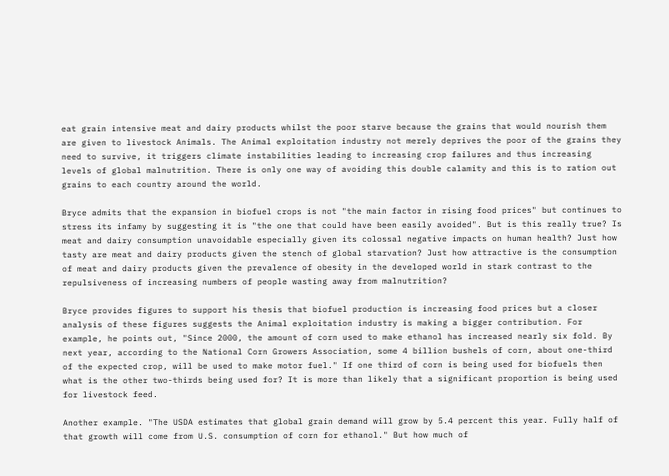eat grain intensive meat and dairy products whilst the poor starve because the grains that would nourish them are given to livestock Animals. The Animal exploitation industry not merely deprives the poor of the grains they need to survive, it triggers climate instabilities leading to increasing crop failures and thus increasing levels of global malnutrition. There is only one way of avoiding this double calamity and this is to ration out grains to each country around the world.

Bryce admits that the expansion in biofuel crops is not "the main factor in rising food prices" but continues to stress its infamy by suggesting it is "the one that could have been easily avoided". But is this really true? Is meat and dairy consumption unavoidable especially given its colossal negative impacts on human health? Just how tasty are meat and dairy products given the stench of global starvation? Just how attractive is the consumption of meat and dairy products given the prevalence of obesity in the developed world in stark contrast to the repulsiveness of increasing numbers of people wasting away from malnutrition?

Bryce provides figures to support his thesis that biofuel production is increasing food prices but a closer analysis of these figures suggests the Animal exploitation industry is making a bigger contribution. For example, he points out, "Since 2000, the amount of corn used to make ethanol has increased nearly six fold. By next year, according to the National Corn Growers Association, some 4 billion bushels of corn, about one-third of the expected crop, will be used to make motor fuel." If one third of corn is being used for biofuels then what is the other two-thirds being used for? It is more than likely that a significant proportion is being used for livestock feed.

Another example. "The USDA estimates that global grain demand will grow by 5.4 percent this year. Fully half of that growth will come from U.S. consumption of corn for ethanol." But how much of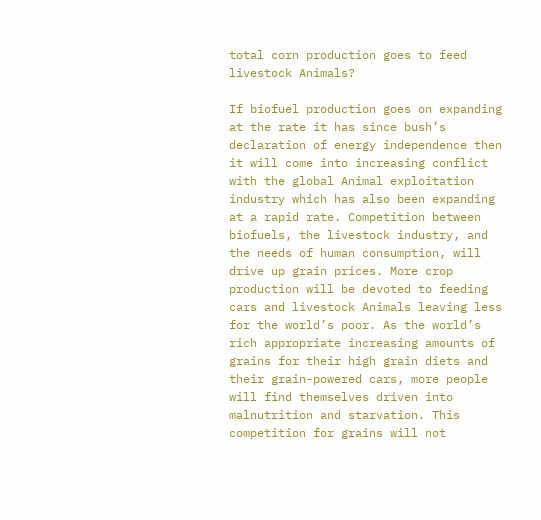total corn production goes to feed livestock Animals?

If biofuel production goes on expanding at the rate it has since bush’s declaration of energy independence then it will come into increasing conflict with the global Animal exploitation industry which has also been expanding at a rapid rate. Competition between biofuels, the livestock industry, and the needs of human consumption, will drive up grain prices. More crop production will be devoted to feeding cars and livestock Animals leaving less for the world’s poor. As the world’s rich appropriate increasing amounts of grains for their high grain diets and their grain-powered cars, more people will find themselves driven into malnutrition and starvation. This competition for grains will not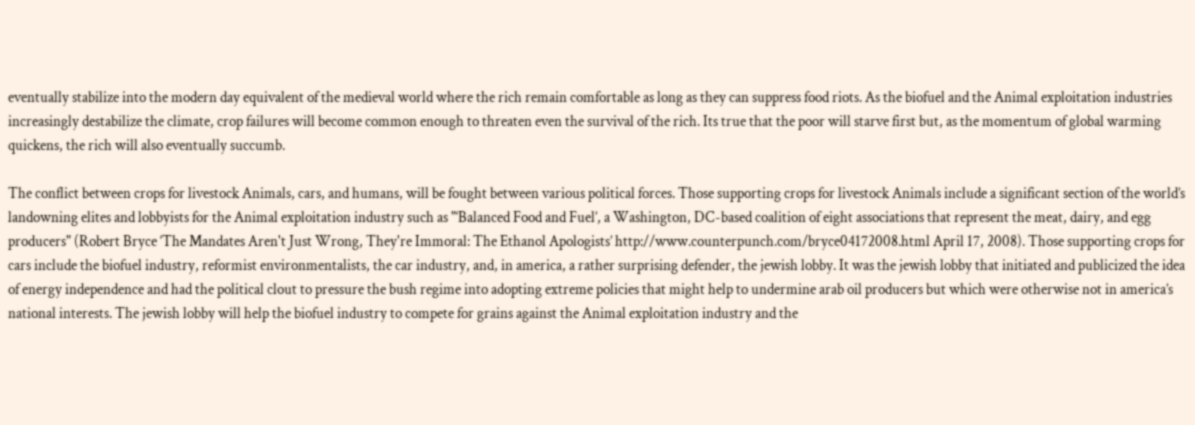eventually stabilize into the modern day equivalent of the medieval world where the rich remain comfortable as long as they can suppress food riots. As the biofuel and the Animal exploitation industries increasingly destabilize the climate, crop failures will become common enough to threaten even the survival of the rich. Its true that the poor will starve first but, as the momentum of global warming quickens, the rich will also eventually succumb.

The conflict between crops for livestock Animals, cars, and humans, will be fought between various political forces. Those supporting crops for livestock Animals include a significant section of the world’s landowning elites and lobbyists for the Animal exploitation industry such as "‘Balanced Food and Fuel’, a Washington, DC-based coalition of eight associations that represent the meat, dairy, and egg producers" (Robert Bryce ‘The Mandates Aren't Just Wrong, They're Immoral: The Ethanol Apologists’ http://www.counterpunch.com/bryce04172008.html April 17, 2008). Those supporting crops for cars include the biofuel industry, reformist environmentalists, the car industry, and, in america, a rather surprising defender, the jewish lobby. It was the jewish lobby that initiated and publicized the idea of energy independence and had the political clout to pressure the bush regime into adopting extreme policies that might help to undermine arab oil producers but which were otherwise not in america’s national interests. The jewish lobby will help the biofuel industry to compete for grains against the Animal exploitation industry and the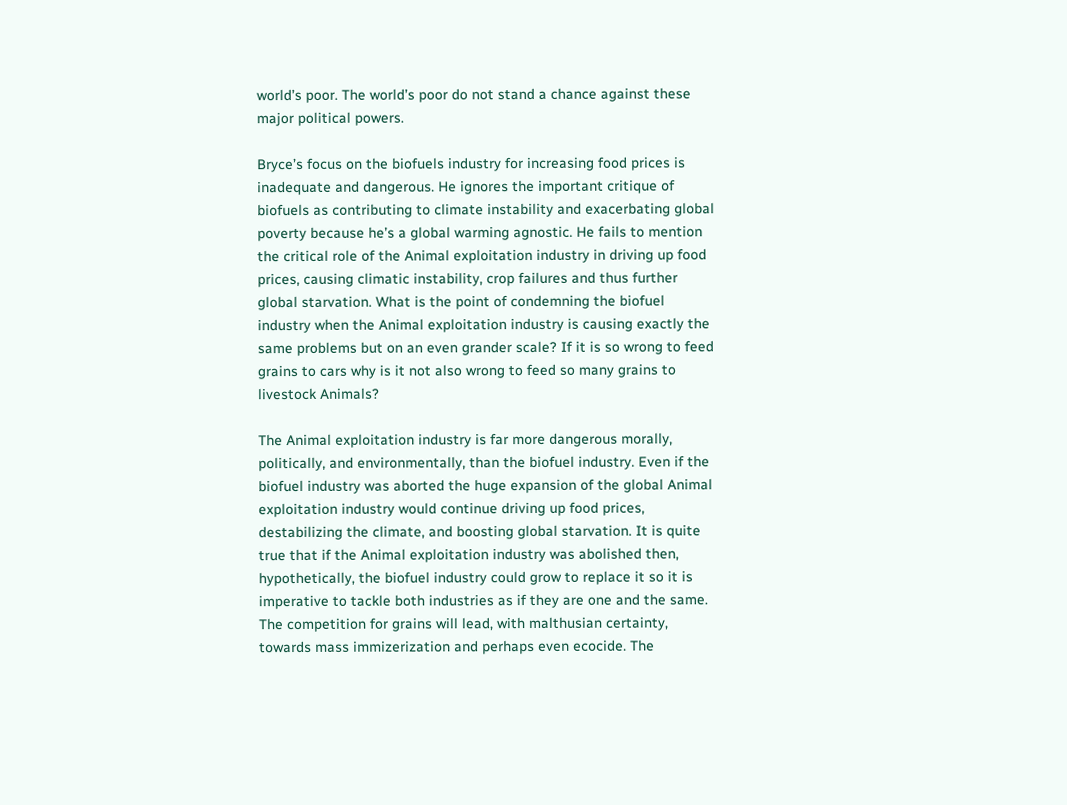world’s poor. The world’s poor do not stand a chance against these major political powers.

Bryce’s focus on the biofuels industry for increasing food prices is inadequate and dangerous. He ignores the important critique of biofuels as contributing to climate instability and exacerbating global poverty because he’s a global warming agnostic. He fails to mention the critical role of the Animal exploitation industry in driving up food prices, causing climatic instability, crop failures and thus further global starvation. What is the point of condemning the biofuel industry when the Animal exploitation industry is causing exactly the same problems but on an even grander scale? If it is so wrong to feed grains to cars why is it not also wrong to feed so many grains to livestock Animals?

The Animal exploitation industry is far more dangerous morally, politically, and environmentally, than the biofuel industry. Even if the biofuel industry was aborted the huge expansion of the global Animal exploitation industry would continue driving up food prices, destabilizing the climate, and boosting global starvation. It is quite true that if the Animal exploitation industry was abolished then, hypothetically, the biofuel industry could grow to replace it so it is imperative to tackle both industries as if they are one and the same. The competition for grains will lead, with malthusian certainty, towards mass immizerization and perhaps even ecocide. The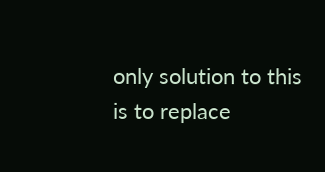only solution to this is to replace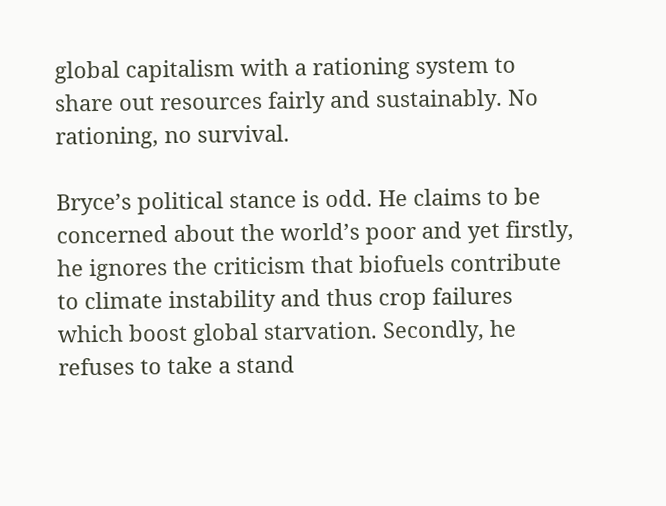global capitalism with a rationing system to share out resources fairly and sustainably. No rationing, no survival.

Bryce’s political stance is odd. He claims to be concerned about the world’s poor and yet firstly, he ignores the criticism that biofuels contribute to climate instability and thus crop failures which boost global starvation. Secondly, he refuses to take a stand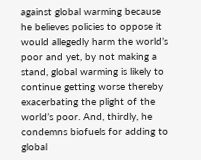against global warming because he believes policies to oppose it would allegedly harm the world’s poor and yet, by not making a stand, global warming is likely to continue getting worse thereby exacerbating the plight of the world’s poor. And, thirdly, he condemns biofuels for adding to global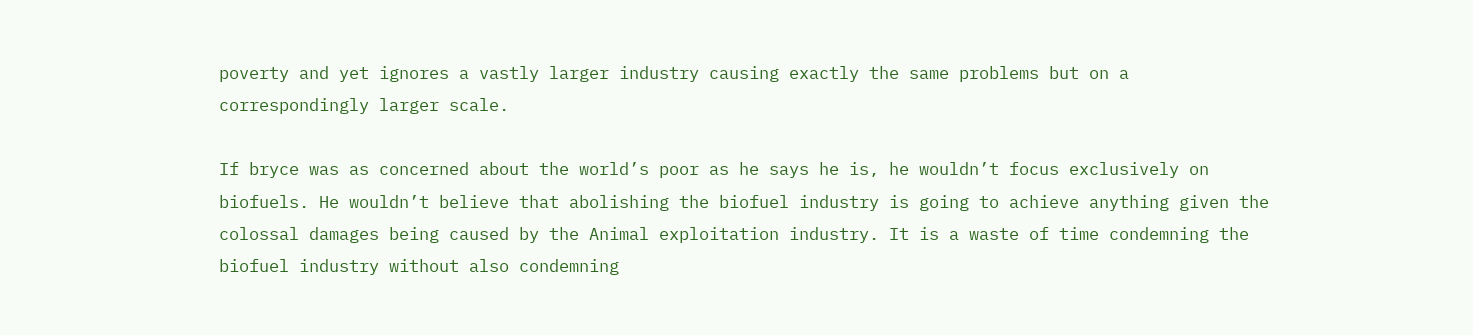poverty and yet ignores a vastly larger industry causing exactly the same problems but on a correspondingly larger scale.

If bryce was as concerned about the world’s poor as he says he is, he wouldn’t focus exclusively on biofuels. He wouldn’t believe that abolishing the biofuel industry is going to achieve anything given the colossal damages being caused by the Animal exploitation industry. It is a waste of time condemning the biofuel industry without also condemning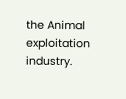the Animal exploitation industry.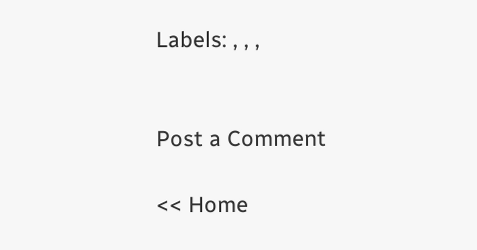Labels: , , ,


Post a Comment

<< Home